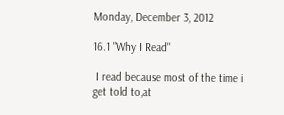Monday, December 3, 2012

16.1 "Why I Read"

 I read because most of the time i get told to,at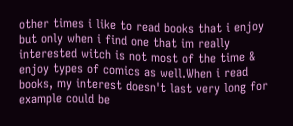other times i like to read books that i enjoy but only when i find one that im really interested witch is not most of the time & enjoy types of comics as well.When i read books, my interest doesn't last very long for example could be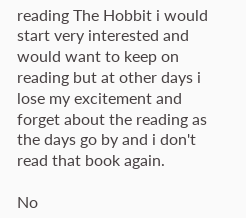reading The Hobbit i would start very interested and would want to keep on reading but at other days i lose my excitement and forget about the reading as the days go by and i don't read that book again.

No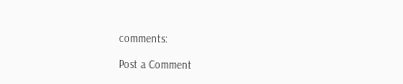comments:

Post a Comment